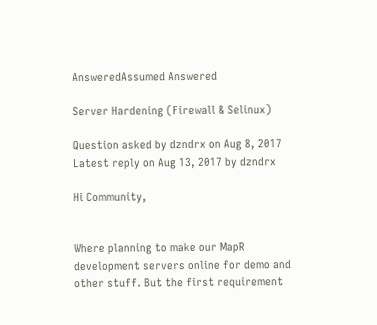AnsweredAssumed Answered

Server Hardening (Firewall & Selinux)

Question asked by dzndrx on Aug 8, 2017
Latest reply on Aug 13, 2017 by dzndrx

Hi Community,


Where planning to make our MapR development servers online for demo and other stuff. But the first requirement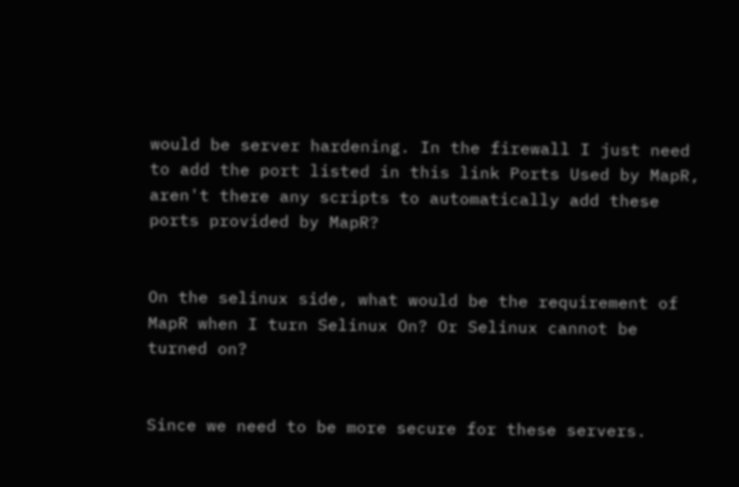would be server hardening. In the firewall I just need to add the port listed in this link Ports Used by MapR, aren't there any scripts to automatically add these ports provided by MapR?


On the selinux side, what would be the requirement of MapR when I turn Selinux On? Or Selinux cannot be turned on?


Since we need to be more secure for these servers.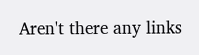Aren't there any links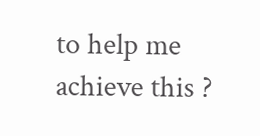to help me achieve this ?